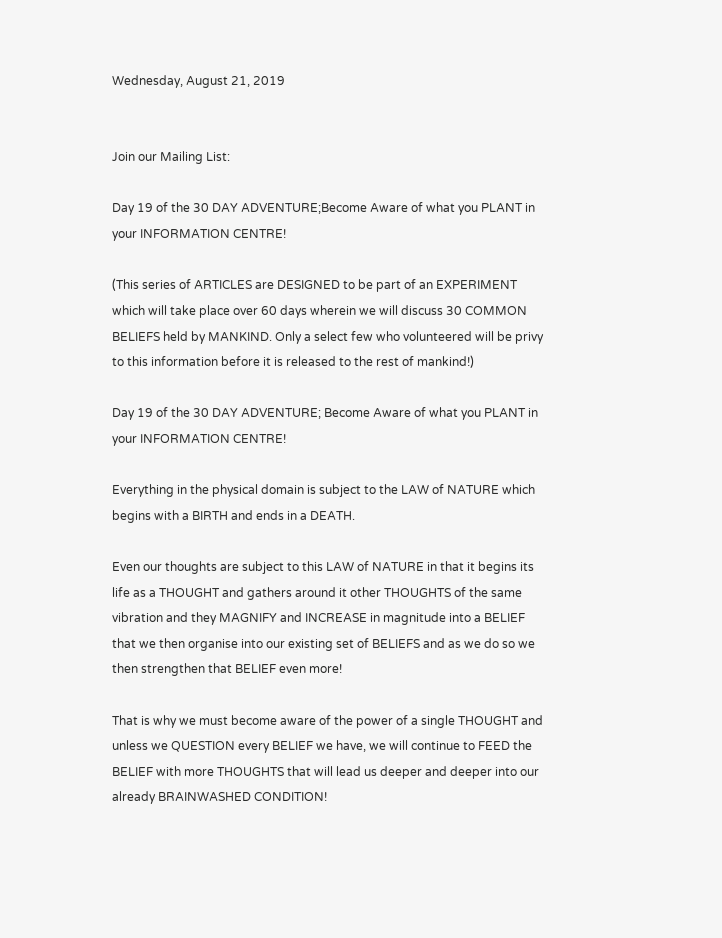Wednesday, August 21, 2019


Join our Mailing List:

Day 19 of the 30 DAY ADVENTURE;Become Aware of what you PLANT in your INFORMATION CENTRE!

(This series of ARTICLES are DESIGNED to be part of an EXPERIMENT which will take place over 60 days wherein we will discuss 30 COMMON BELIEFS held by MANKIND. Only a select few who volunteered will be privy to this information before it is released to the rest of mankind!)

Day 19 of the 30 DAY ADVENTURE; Become Aware of what you PLANT in your INFORMATION CENTRE!

Everything in the physical domain is subject to the LAW of NATURE which begins with a BIRTH and ends in a DEATH.

Even our thoughts are subject to this LAW of NATURE in that it begins its life as a THOUGHT and gathers around it other THOUGHTS of the same vibration and they MAGNIFY and INCREASE in magnitude into a BELIEF that we then organise into our existing set of BELIEFS and as we do so we then strengthen that BELIEF even more!

That is why we must become aware of the power of a single THOUGHT and unless we QUESTION every BELIEF we have, we will continue to FEED the BELIEF with more THOUGHTS that will lead us deeper and deeper into our already BRAINWASHED CONDITION!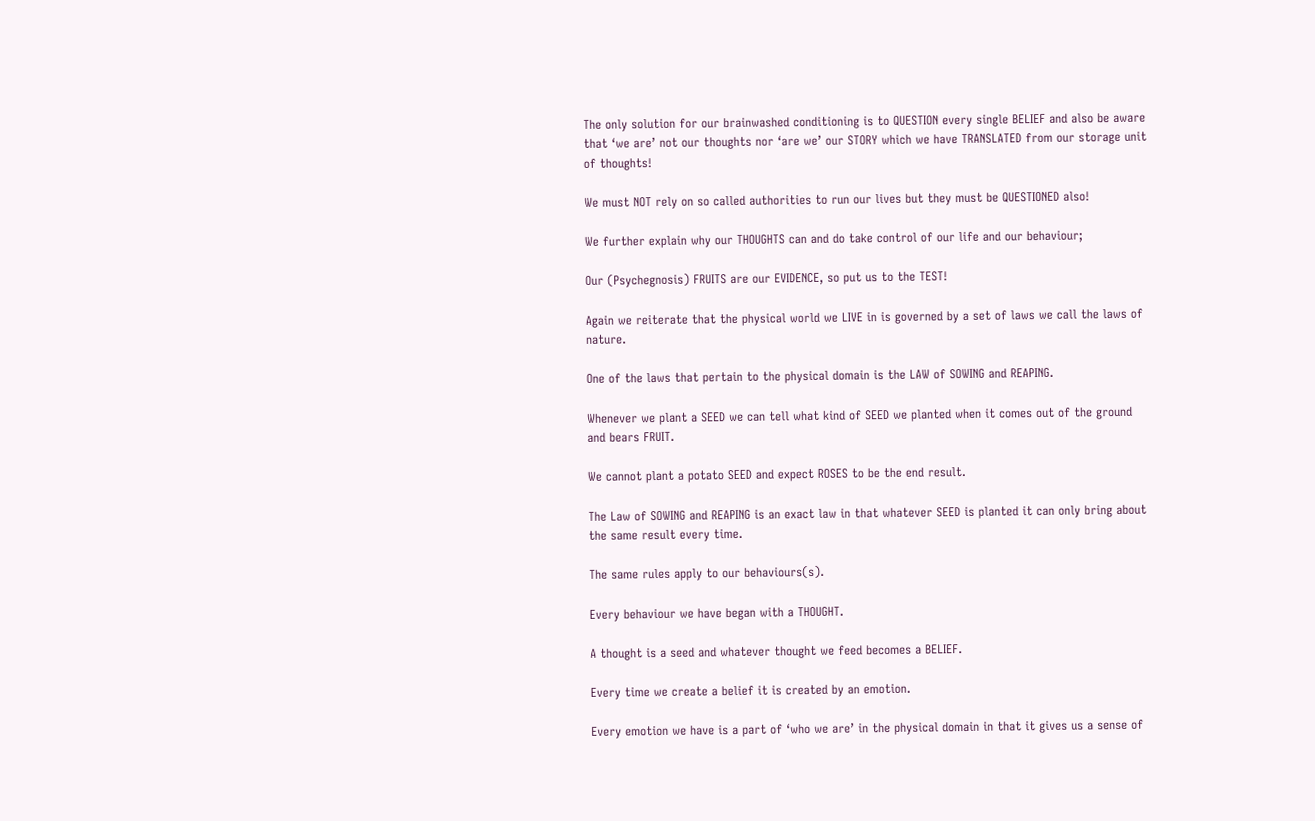The only solution for our brainwashed conditioning is to QUESTION every single BELIEF and also be aware that ‘we are’ not our thoughts nor ‘are we’ our STORY which we have TRANSLATED from our storage unit of thoughts!

We must NOT rely on so called authorities to run our lives but they must be QUESTIONED also!

We further explain why our THOUGHTS can and do take control of our life and our behaviour;

Our (Psychegnosis) FRUITS are our EVIDENCE, so put us to the TEST!

Again we reiterate that the physical world we LIVE in is governed by a set of laws we call the laws of nature.

One of the laws that pertain to the physical domain is the LAW of SOWING and REAPING.

Whenever we plant a SEED we can tell what kind of SEED we planted when it comes out of the ground and bears FRUIT.

We cannot plant a potato SEED and expect ROSES to be the end result.

The Law of SOWING and REAPING is an exact law in that whatever SEED is planted it can only bring about the same result every time.

The same rules apply to our behaviours(s).

Every behaviour we have began with a THOUGHT.

A thought is a seed and whatever thought we feed becomes a BELIEF.

Every time we create a belief it is created by an emotion.

Every emotion we have is a part of ‘who we are’ in the physical domain in that it gives us a sense of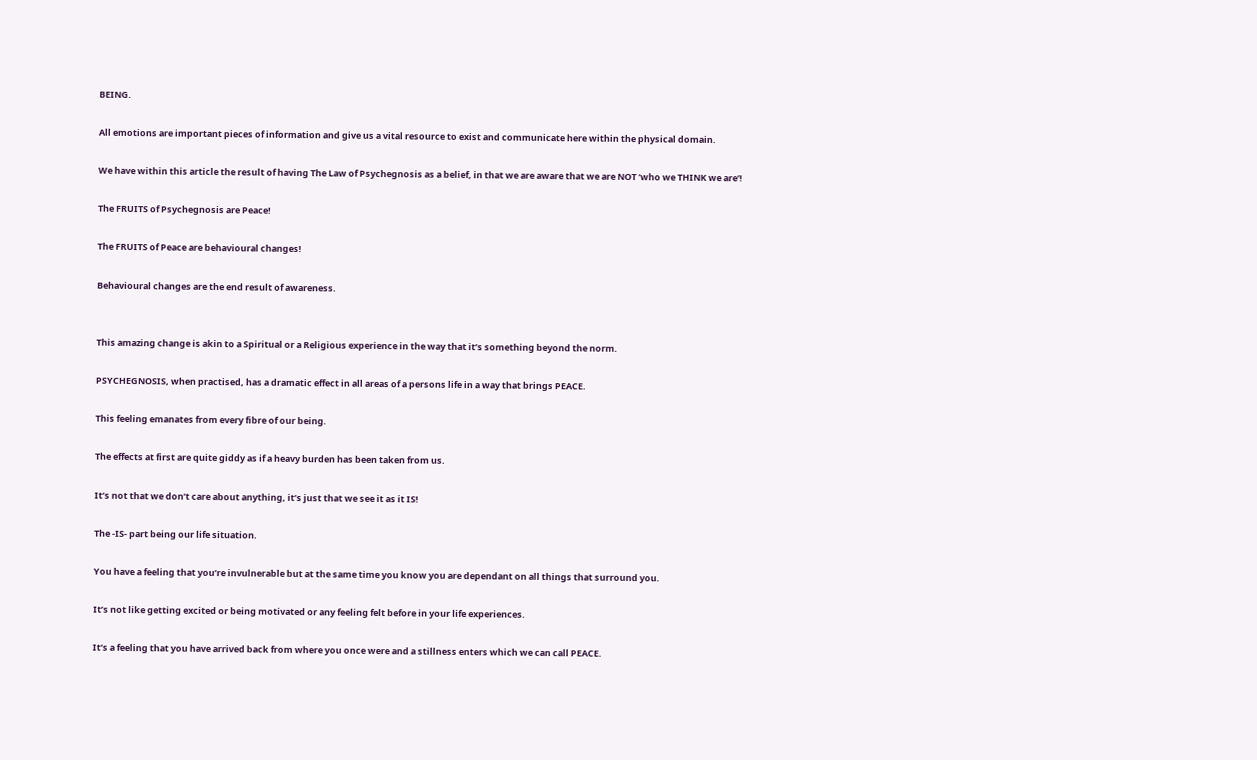BEING.

All emotions are important pieces of information and give us a vital resource to exist and communicate here within the physical domain.

We have within this article the result of having The Law of Psychegnosis as a belief, in that we are aware that we are NOT ‘who we THINK we are’!

The FRUITS of Psychegnosis are Peace!

The FRUITS of Peace are behavioural changes!

Behavioural changes are the end result of awareness.


This amazing change is akin to a Spiritual or a Religious experience in the way that it’s something beyond the norm.

PSYCHEGNOSIS, when practised, has a dramatic effect in all areas of a persons life in a way that brings PEACE.

This feeling emanates from every fibre of our being.

The effects at first are quite giddy as if a heavy burden has been taken from us.

It’s not that we don’t care about anything, it’s just that we see it as it IS!

The -IS- part being our life situation.

You have a feeling that you’re invulnerable but at the same time you know you are dependant on all things that surround you.

It’s not like getting excited or being motivated or any feeling felt before in your life experiences.

It’s a feeling that you have arrived back from where you once were and a stillness enters which we can call PEACE.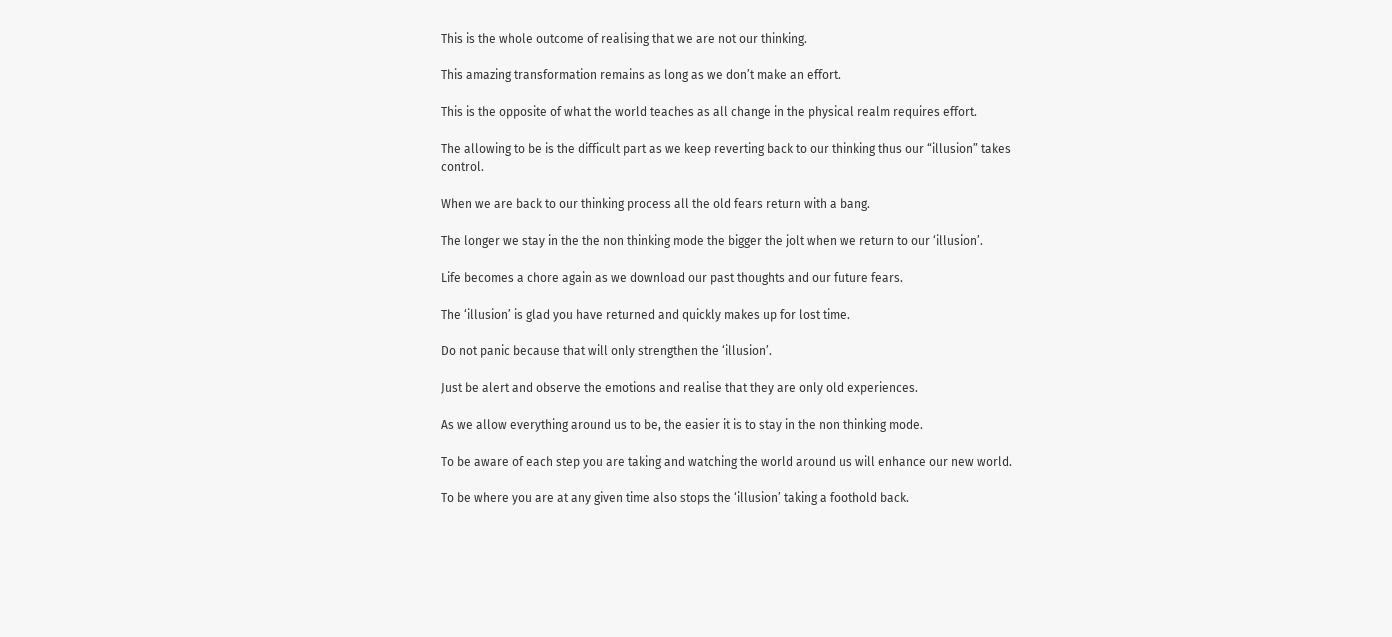This is the whole outcome of realising that we are not our thinking.

This amazing transformation remains as long as we don’t make an effort.

This is the opposite of what the world teaches as all change in the physical realm requires effort.

The allowing to be is the difficult part as we keep reverting back to our thinking thus our “illusion” takes control.

When we are back to our thinking process all the old fears return with a bang.

The longer we stay in the the non thinking mode the bigger the jolt when we return to our ‘illusion’.

Life becomes a chore again as we download our past thoughts and our future fears.

The ‘illusion’ is glad you have returned and quickly makes up for lost time.

Do not panic because that will only strengthen the ‘illusion’.

Just be alert and observe the emotions and realise that they are only old experiences.

As we allow everything around us to be, the easier it is to stay in the non thinking mode.

To be aware of each step you are taking and watching the world around us will enhance our new world.

To be where you are at any given time also stops the ‘illusion’ taking a foothold back.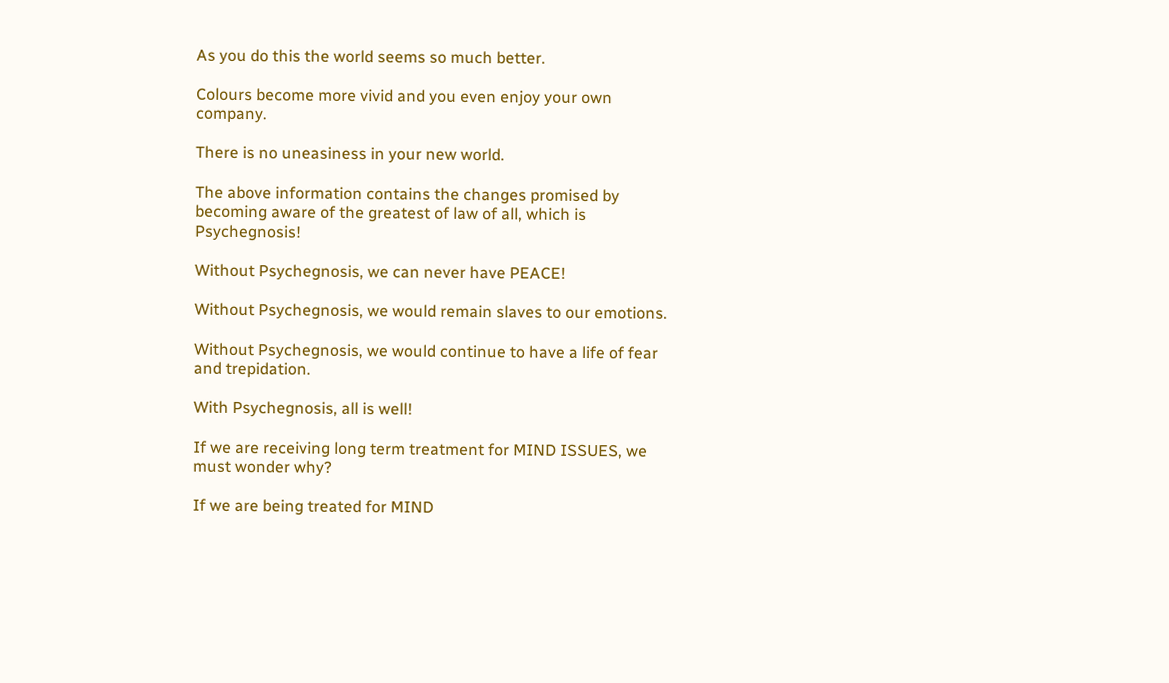As you do this the world seems so much better.

Colours become more vivid and you even enjoy your own company.

There is no uneasiness in your new world.

The above information contains the changes promised by becoming aware of the greatest of law of all, which is Psychegnosis!

Without Psychegnosis, we can never have PEACE!

Without Psychegnosis, we would remain slaves to our emotions.

Without Psychegnosis, we would continue to have a life of fear and trepidation.

With Psychegnosis, all is well!

If we are receiving long term treatment for MIND ISSUES, we must wonder why?

If we are being treated for MIND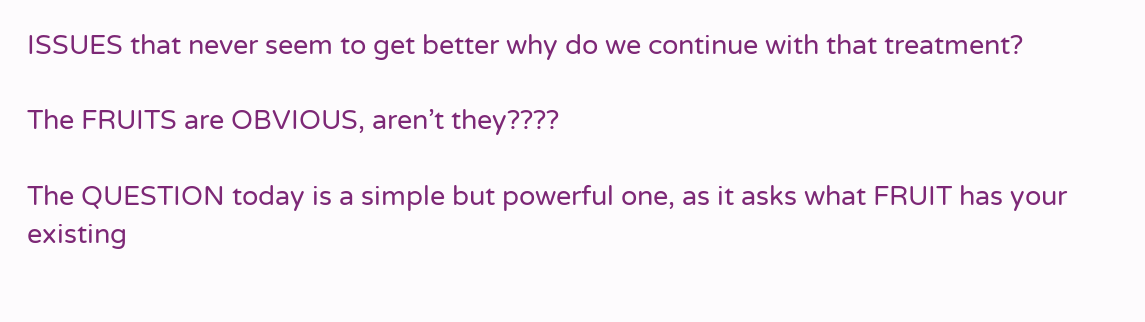ISSUES that never seem to get better why do we continue with that treatment?

The FRUITS are OBVIOUS, aren’t they????

The QUESTION today is a simple but powerful one, as it asks what FRUIT has your existing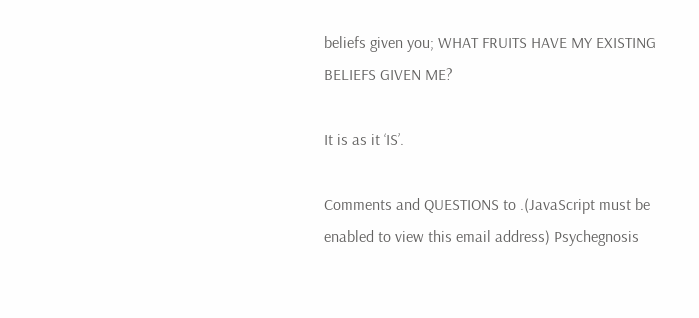beliefs given you; WHAT FRUITS HAVE MY EXISTING BELIEFS GIVEN ME?

It is as it ‘IS’.

Comments and QUESTIONS to .(JavaScript must be enabled to view this email address) Psychegnosis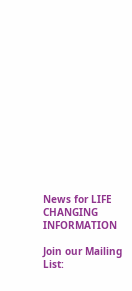News for LIFE CHANGING INFORMATION

Join our Mailing List: